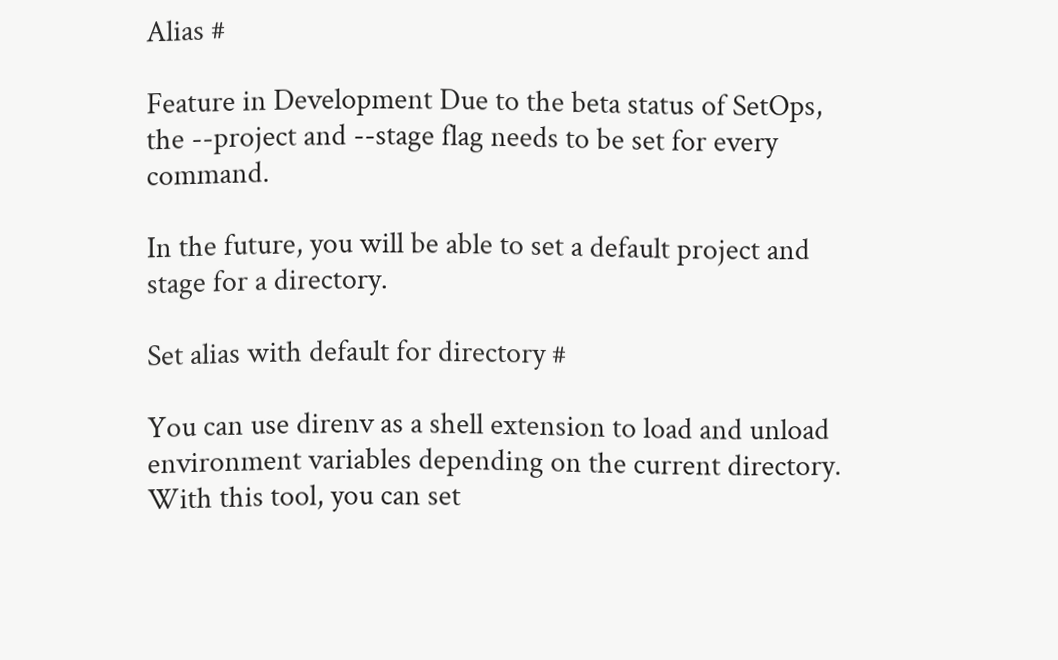Alias #

Feature in Development Due to the beta status of SetOps, the --project and --stage flag needs to be set for every command.

In the future, you will be able to set a default project and stage for a directory.

Set alias with default for directory #

You can use direnv as a shell extension to load and unload environment variables depending on the current directory. With this tool, you can set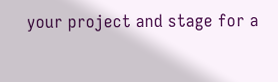your project and stage for a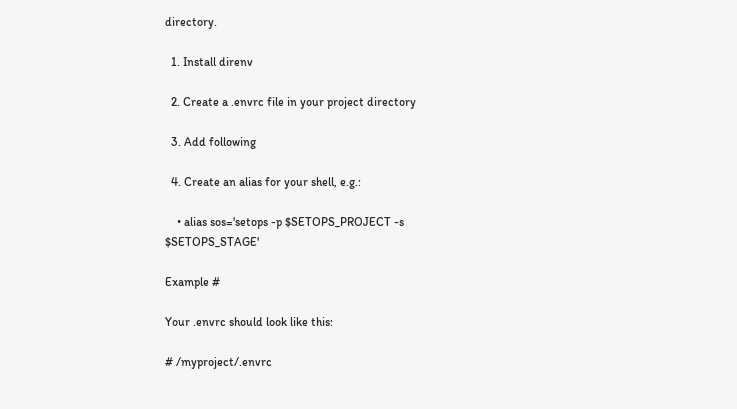directory.

  1. Install direnv

  2. Create a .envrc file in your project directory

  3. Add following

  4. Create an alias for your shell, e.g.:

    • alias sos='setops -p $SETOPS_PROJECT -s $SETOPS_STAGE'

Example #

Your .envrc should look like this:

# /myproject/.envrc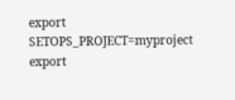export SETOPS_PROJECT=myproject
export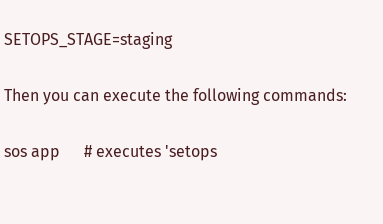SETOPS_STAGE=staging

Then you can execute the following commands:

sos app      # executes 'setops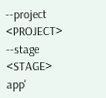--project <PROJECT> --stage <STAGE> app'